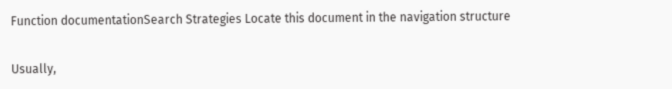Function documentationSearch Strategies Locate this document in the navigation structure


Usually,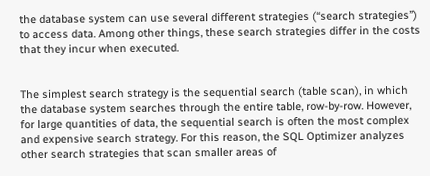the database system can use several different strategies (“search strategies”) to access data. Among other things, these search strategies differ in the costs that they incur when executed.


The simplest search strategy is the sequential search (table scan), in which the database system searches through the entire table, row-by-row. However, for large quantities of data, the sequential search is often the most complex and expensive search strategy. For this reason, the SQL Optimizer analyzes other search strategies that scan smaller areas of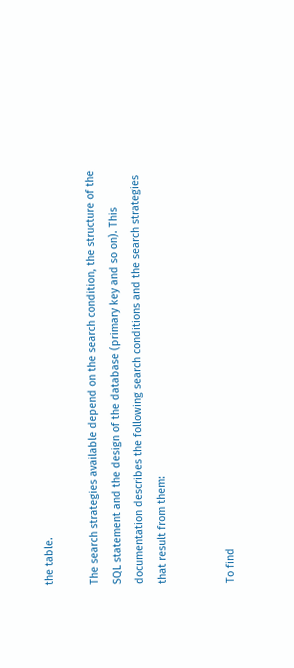the table.

The search strategies available depend on the search condition, the structure of the SQL statement and the design of the database (primary key and so on). This documentation describes the following search conditions and the search strategies that result from them:


To find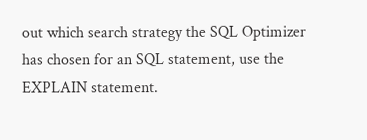out which search strategy the SQL Optimizer has chosen for an SQL statement, use the EXPLAIN statement.